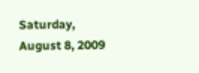Saturday, August 8, 2009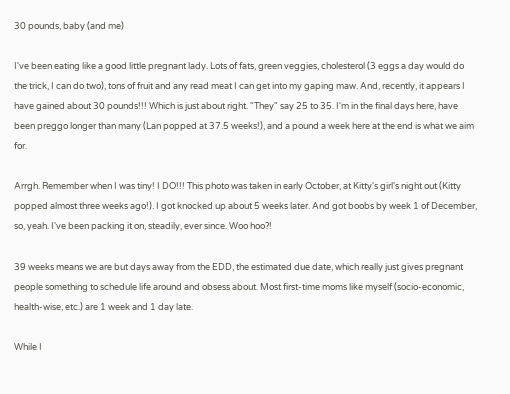30 pounds, baby (and me)

I've been eating like a good little pregnant lady. Lots of fats, green veggies, cholesterol (3 eggs a day would do the trick, I can do two), tons of fruit and any read meat I can get into my gaping maw. And, recently, it appears I have gained about 30 pounds!!! Which is just about right. "They" say 25 to 35. I'm in the final days here, have been preggo longer than many (Lan popped at 37.5 weeks!), and a pound a week here at the end is what we aim for.

Arrgh. Remember when I was tiny! I DO!!! This photo was taken in early October, at Kitty's girl's night out (Kitty popped almost three weeks ago!). I got knocked up about 5 weeks later. And got boobs by week 1 of December, so, yeah. I've been packing it on, steadily, ever since. Woo hoo?!

39 weeks means we are but days away from the EDD, the estimated due date, which really just gives pregnant people something to schedule life around and obsess about. Most first-time moms like myself (socio-economic, health-wise, etc.) are 1 week and 1 day late.

While I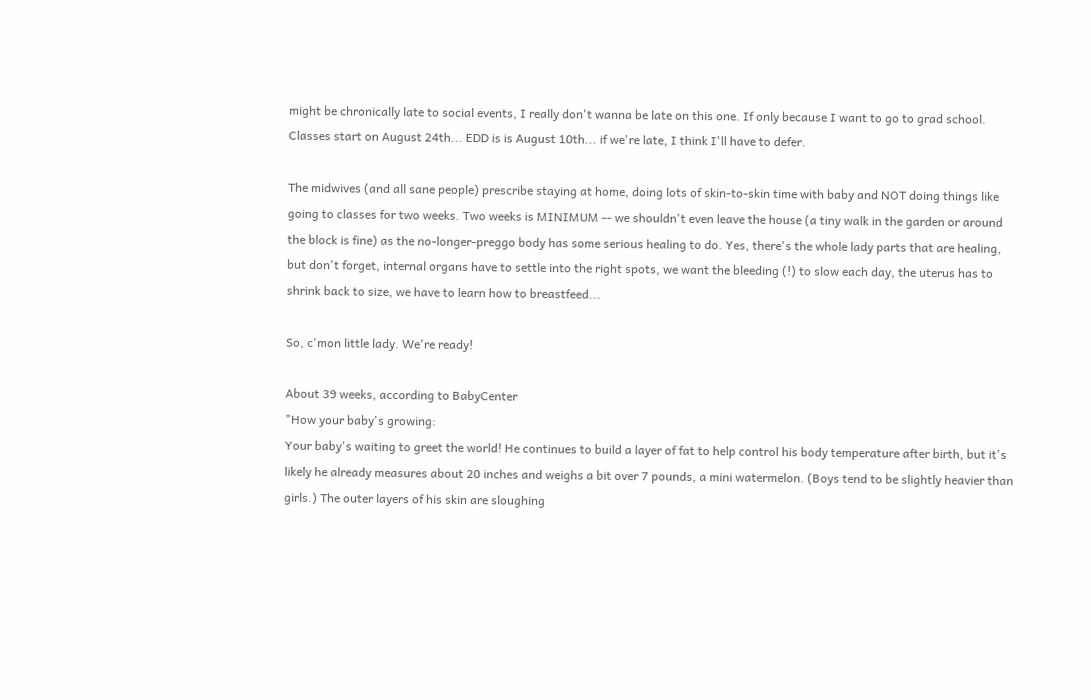might be chronically late to social events, I really don't wanna be late on this one. If only because I want to go to grad school. Classes start on August 24th... EDD is is August 10th... if we're late, I think I'll have to defer.

The midwives (and all sane people) prescribe staying at home, doing lots of skin-to-skin time with baby and NOT doing things like going to classes for two weeks. Two weeks is MINIMUM -- we shouldn't even leave the house (a tiny walk in the garden or around the block is fine) as the no-longer-preggo body has some serious healing to do. Yes, there's the whole lady parts that are healing, but don't forget, internal organs have to settle into the right spots, we want the bleeding (!) to slow each day, the uterus has to shrink back to size, we have to learn how to breastfeed...

So, c'mon little lady. We're ready!

About 39 weeks, according to BabyCenter
"How your baby's growing:
Your baby's waiting to greet the world! He continues to build a layer of fat to help control his body temperature after birth, but it's likely he already measures about 20 inches and weighs a bit over 7 pounds, a mini watermelon. (Boys tend to be slightly heavier than girls.) The outer layers of his skin are sloughing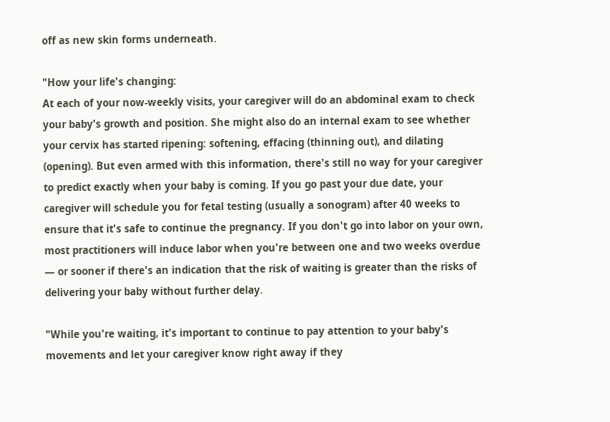off as new skin forms underneath.

"How your life's changing:
At each of your now-weekly visits, your caregiver will do an abdominal exam to check your baby's growth and position. She might also do an internal exam to see whether your cervix has started ripening: softening, effacing (thinning out), and dilating (opening). But even armed with this information, there's still no way for your caregiver to predict exactly when your baby is coming. If you go past your due date, your caregiver will schedule you for fetal testing (usually a sonogram) after 40 weeks to ensure that it's safe to continue the pregnancy. If you don't go into labor on your own, most practitioners will induce labor when you're between one and two weeks overdue — or sooner if there's an indication that the risk of waiting is greater than the risks of delivering your baby without further delay.

"While you're waiting, it's important to continue to pay attention to your baby's movements and let your caregiver know right away if they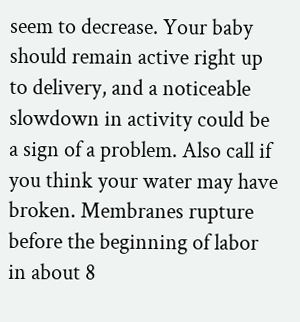seem to decrease. Your baby should remain active right up to delivery, and a noticeable slowdown in activity could be a sign of a problem. Also call if you think your water may have broken. Membranes rupture before the beginning of labor in about 8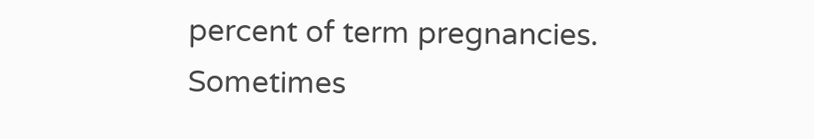percent of term pregnancies. Sometimes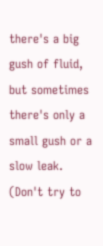there's a big gush of fluid, but sometimes there's only a small gush or a slow leak. (Don't try to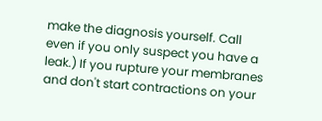make the diagnosis yourself. Call even if you only suspect you have a leak.) If you rupture your membranes and don't start contractions on your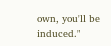own, you'll be induced."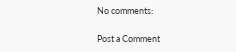No comments:

Post a Comment